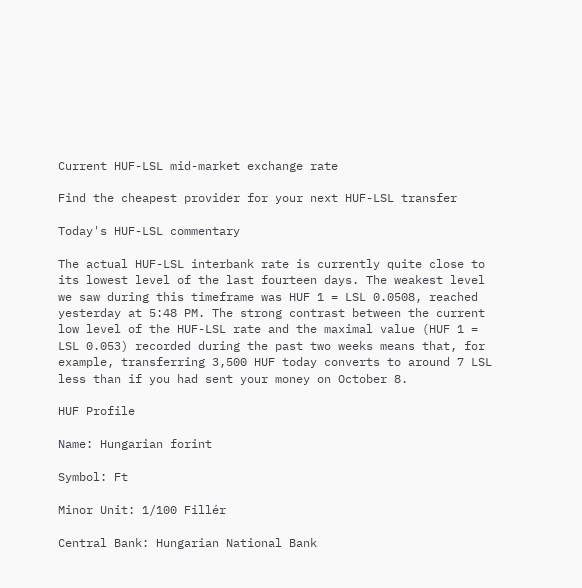Current HUF-LSL mid-market exchange rate

Find the cheapest provider for your next HUF-LSL transfer

Today's HUF-LSL commentary

The actual HUF-LSL interbank rate is currently quite close to its lowest level of the last fourteen days. The weakest level we saw during this timeframe was HUF 1 = LSL 0.0508, reached yesterday at 5:48 PM. The strong contrast between the current low level of the HUF-LSL rate and the maximal value (HUF 1 = LSL 0.053) recorded during the past two weeks means that, for example, transferring 3,500 HUF today converts to around 7 LSL less than if you had sent your money on October 8.

HUF Profile

Name: Hungarian forint

Symbol: Ft

Minor Unit: 1/100 Fillér

Central Bank: Hungarian National Bank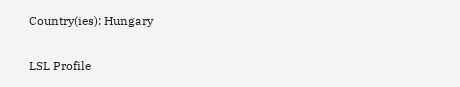Country(ies): Hungary

LSL Profile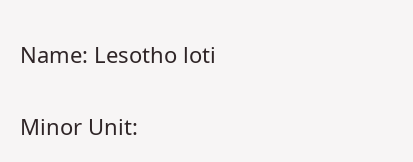Name: Lesotho loti


Minor Unit: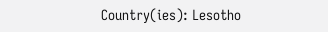Country(ies): Lesotho